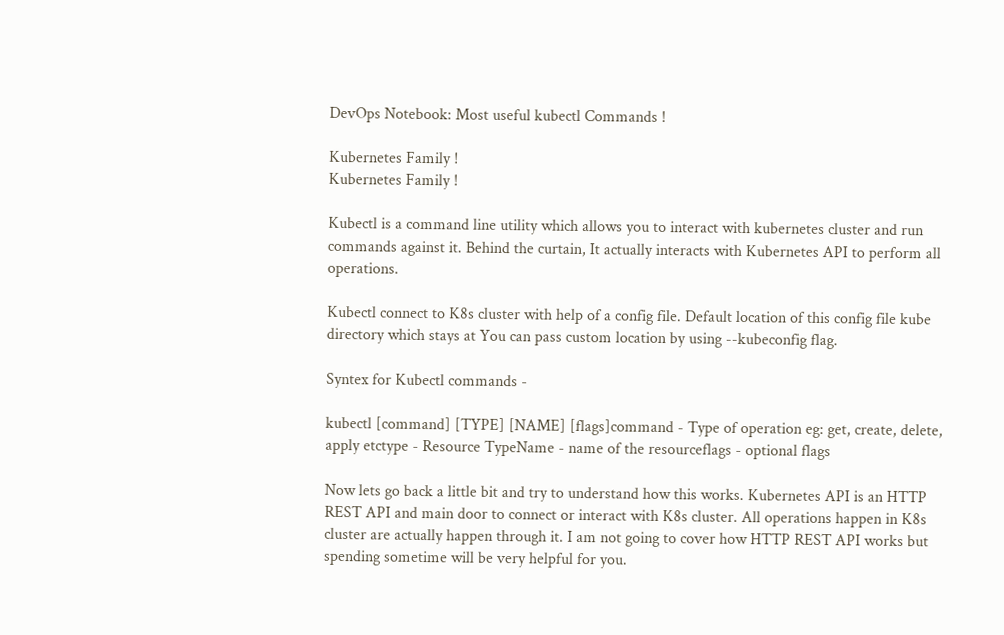DevOps Notebook: Most useful kubectl Commands !

Kubernetes Family !
Kubernetes Family !

Kubectl is a command line utility which allows you to interact with kubernetes cluster and run commands against it. Behind the curtain, It actually interacts with Kubernetes API to perform all operations.

Kubectl connect to K8s cluster with help of a config file. Default location of this config file kube directory which stays at You can pass custom location by using --kubeconfig flag.

Syntex for Kubectl commands -

kubectl [command] [TYPE] [NAME] [flags]command - Type of operation eg: get, create, delete, apply etctype - Resource TypeName - name of the resourceflags - optional flags

Now lets go back a little bit and try to understand how this works. Kubernetes API is an HTTP REST API and main door to connect or interact with K8s cluster. All operations happen in K8s cluster are actually happen through it. I am not going to cover how HTTP REST API works but spending sometime will be very helpful for you.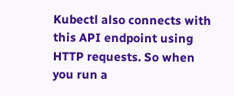Kubectl also connects with this API endpoint using HTTP requests. So when you run a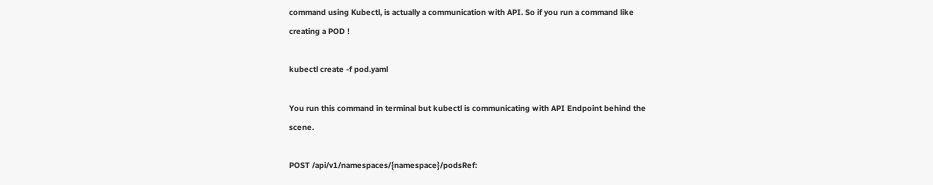command using Kubectl, is actually a communication with API. So if you run a command like creating a POD !

kubectl create -f pod.yaml

You run this command in terminal but kubectl is communicating with API Endpoint behind the scene.

POST /api/v1/namespaces/{namespace}/podsRef: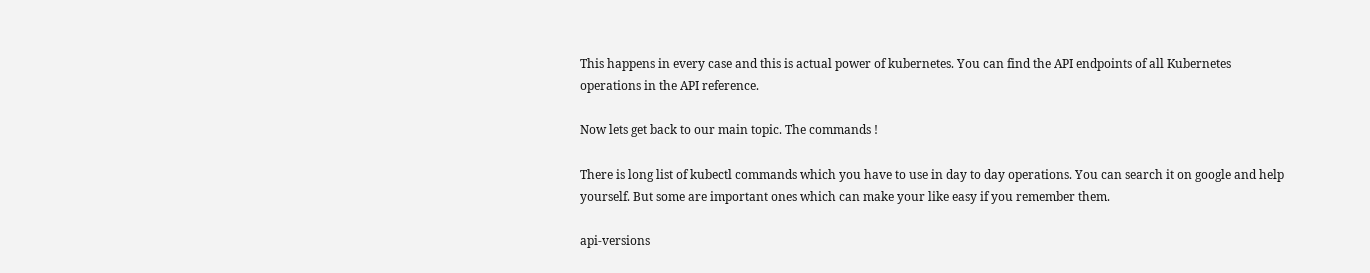This happens in every case and this is actual power of kubernetes. You can find the API endpoints of all Kubernetes operations in the API reference.

Now lets get back to our main topic. The commands !

There is long list of kubectl commands which you have to use in day to day operations. You can search it on google and help yourself. But some are important ones which can make your like easy if you remember them.

api-versions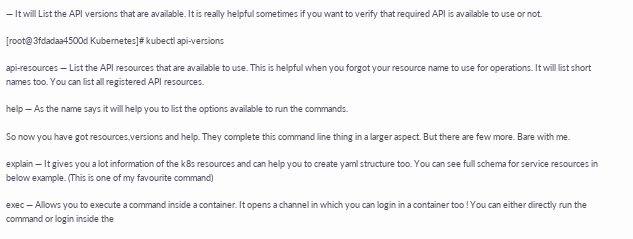— It will List the API versions that are available. It is really helpful sometimes if you want to verify that required API is available to use or not.

[root@3fdadaa4500d Kubernetes]# kubectl api-versions

api-resources — List the API resources that are available to use. This is helpful when you forgot your resource name to use for operations. It will list short names too. You can list all registered API resources.

help — As the name says it will help you to list the options available to run the commands.

So now you have got resources,versions and help. They complete this command line thing in a larger aspect. But there are few more. Bare with me.

explain — It gives you a lot information of the k8s resources and can help you to create yaml structure too. You can see full schema for service resources in below example. (This is one of my favourite command)

exec — Allows you to execute a command inside a container. It opens a channel in which you can login in a container too ! You can either directly run the command or login inside the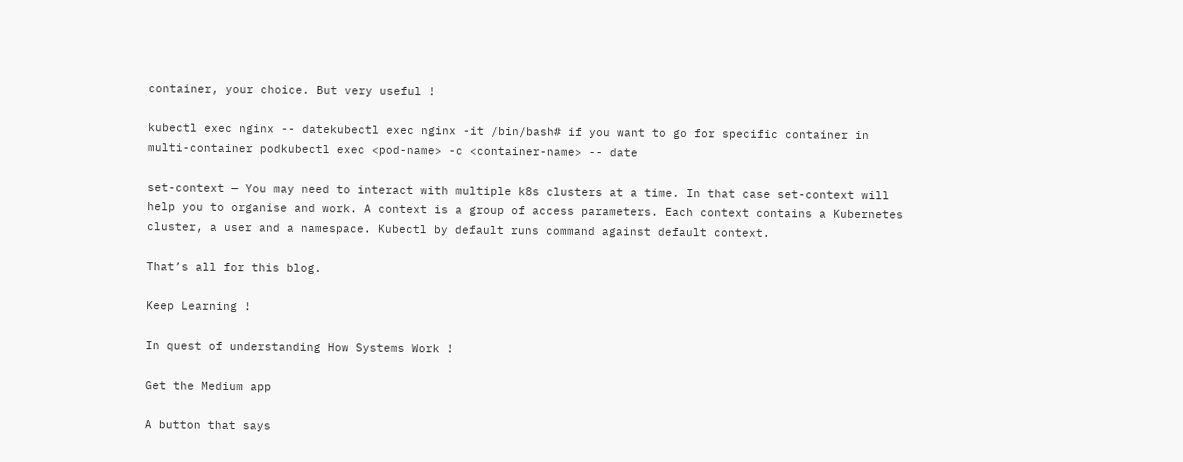container, your choice. But very useful !

kubectl exec nginx -- datekubectl exec nginx -it /bin/bash# if you want to go for specific container in multi-container podkubectl exec <pod-name> -c <container-name> -- date

set-context — You may need to interact with multiple k8s clusters at a time. In that case set-context will help you to organise and work. A context is a group of access parameters. Each context contains a Kubernetes cluster, a user and a namespace. Kubectl by default runs command against default context.

That’s all for this blog.

Keep Learning !

In quest of understanding How Systems Work !

Get the Medium app

A button that says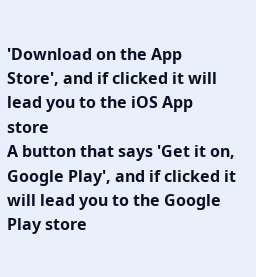'Download on the App Store', and if clicked it will lead you to the iOS App store
A button that says 'Get it on, Google Play', and if clicked it will lead you to the Google Play store